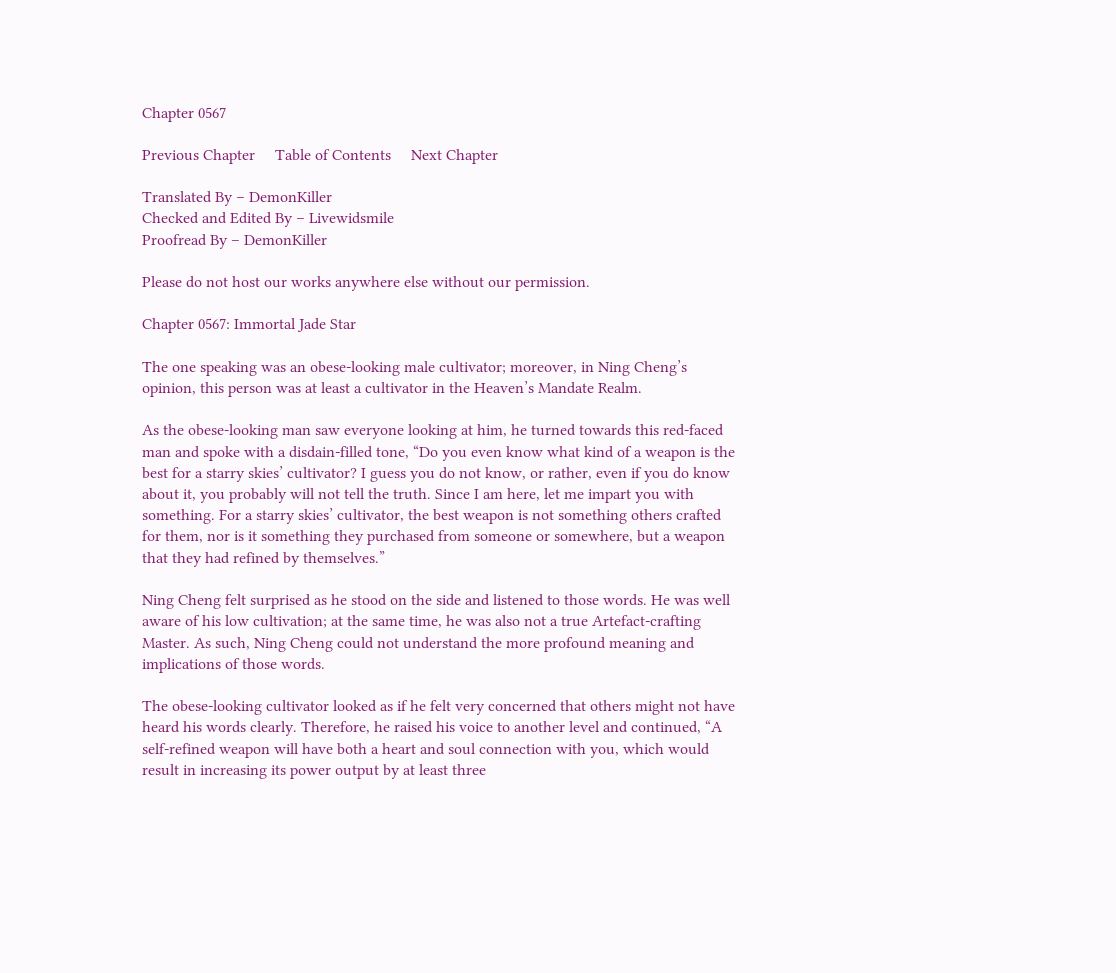Chapter 0567

Previous Chapter     Table of Contents     Next Chapter

Translated By – DemonKiller
Checked and Edited By – Livewidsmile
Proofread By – DemonKiller

Please do not host our works anywhere else without our permission.

Chapter 0567: Immortal Jade Star

The one speaking was an obese-looking male cultivator; moreover, in Ning Cheng’s opinion, this person was at least a cultivator in the Heaven’s Mandate Realm.

As the obese-looking man saw everyone looking at him, he turned towards this red-faced man and spoke with a disdain-filled tone, “Do you even know what kind of a weapon is the best for a starry skies’ cultivator? I guess you do not know, or rather, even if you do know about it, you probably will not tell the truth. Since I am here, let me impart you with something. For a starry skies’ cultivator, the best weapon is not something others crafted for them, nor is it something they purchased from someone or somewhere, but a weapon that they had refined by themselves.”

Ning Cheng felt surprised as he stood on the side and listened to those words. He was well aware of his low cultivation; at the same time, he was also not a true Artefact-crafting Master. As such, Ning Cheng could not understand the more profound meaning and implications of those words.

The obese-looking cultivator looked as if he felt very concerned that others might not have heard his words clearly. Therefore, he raised his voice to another level and continued, “A self-refined weapon will have both a heart and soul connection with you, which would result in increasing its power output by at least three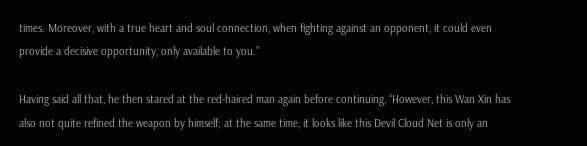times. Moreover, with a true heart and soul connection, when fighting against an opponent, it could even provide a decisive opportunity, only available to you.”

Having said all that, he then stared at the red-haired man again before continuing, “However, this Wan Xin has also not quite refined the weapon by himself; at the same time, it looks like this Devil Cloud Net is only an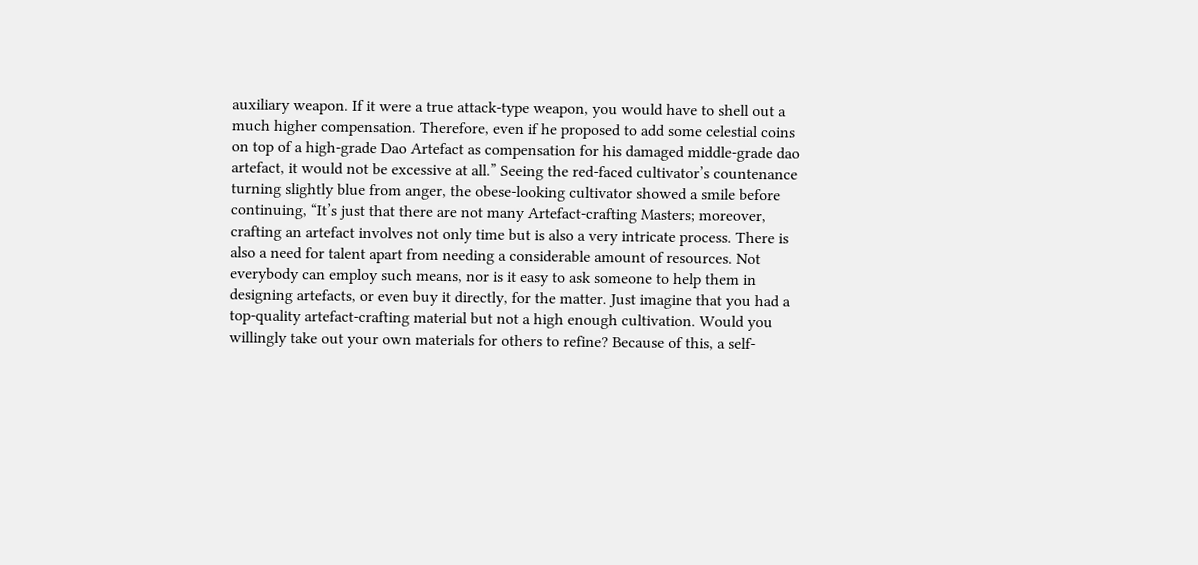auxiliary weapon. If it were a true attack-type weapon, you would have to shell out a much higher compensation. Therefore, even if he proposed to add some celestial coins on top of a high-grade Dao Artefact as compensation for his damaged middle-grade dao artefact, it would not be excessive at all.” Seeing the red-faced cultivator’s countenance turning slightly blue from anger, the obese-looking cultivator showed a smile before continuing, “It’s just that there are not many Artefact-crafting Masters; moreover, crafting an artefact involves not only time but is also a very intricate process. There is also a need for talent apart from needing a considerable amount of resources. Not everybody can employ such means, nor is it easy to ask someone to help them in designing artefacts, or even buy it directly, for the matter. Just imagine that you had a top-quality artefact-crafting material but not a high enough cultivation. Would you willingly take out your own materials for others to refine? Because of this, a self-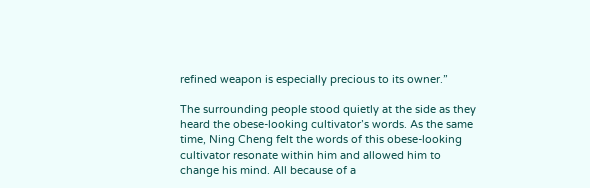refined weapon is especially precious to its owner.”

The surrounding people stood quietly at the side as they heard the obese-looking cultivator’s words. As the same time, Ning Cheng felt the words of this obese-looking cultivator resonate within him and allowed him to change his mind. All because of a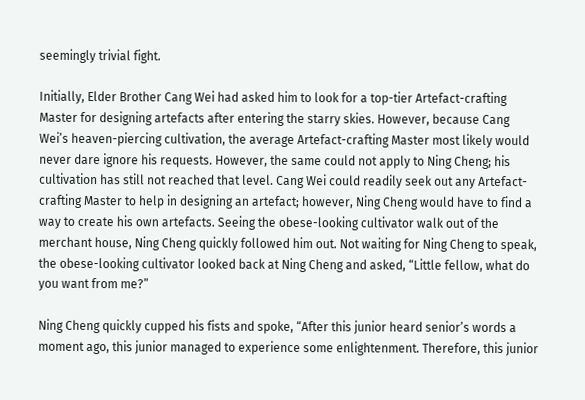seemingly trivial fight.

Initially, Elder Brother Cang Wei had asked him to look for a top-tier Artefact-crafting Master for designing artefacts after entering the starry skies. However, because Cang Wei’s heaven-piercing cultivation, the average Artefact-crafting Master most likely would never dare ignore his requests. However, the same could not apply to Ning Cheng; his cultivation has still not reached that level. Cang Wei could readily seek out any Artefact-crafting Master to help in designing an artefact; however, Ning Cheng would have to find a way to create his own artefacts. Seeing the obese-looking cultivator walk out of the merchant house, Ning Cheng quickly followed him out. Not waiting for Ning Cheng to speak, the obese-looking cultivator looked back at Ning Cheng and asked, “Little fellow, what do you want from me?”

Ning Cheng quickly cupped his fists and spoke, “After this junior heard senior’s words a moment ago, this junior managed to experience some enlightenment. Therefore, this junior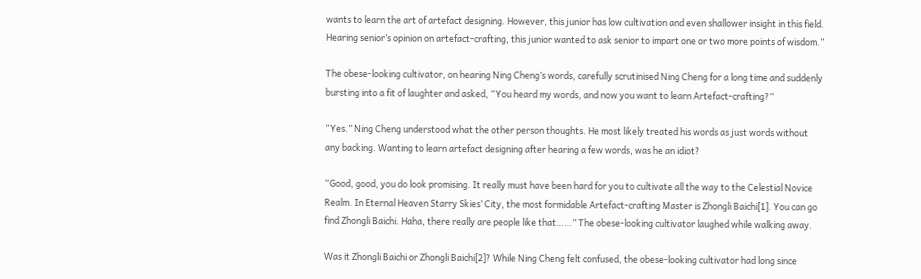wants to learn the art of artefact designing. However, this junior has low cultivation and even shallower insight in this field. Hearing senior’s opinion on artefact-crafting, this junior wanted to ask senior to impart one or two more points of wisdom.”

The obese-looking cultivator, on hearing Ning Cheng’s words, carefully scrutinised Ning Cheng for a long time and suddenly bursting into a fit of laughter and asked, “You heard my words, and now you want to learn Artefact-crafting?”

“Yes.” Ning Cheng understood what the other person thoughts. He most likely treated his words as just words without any backing. Wanting to learn artefact designing after hearing a few words, was he an idiot?

“Good, good, you do look promising. It really must have been hard for you to cultivate all the way to the Celestial Novice Realm. In Eternal Heaven Starry Skies’ City, the most formidable Artefact-crafting Master is Zhongli Baichi[1]. You can go find Zhongli Baichi. Haha, there really are people like that……” The obese-looking cultivator laughed while walking away.

Was it Zhongli Baichi or Zhongli Baichi[2]? While Ning Cheng felt confused, the obese-looking cultivator had long since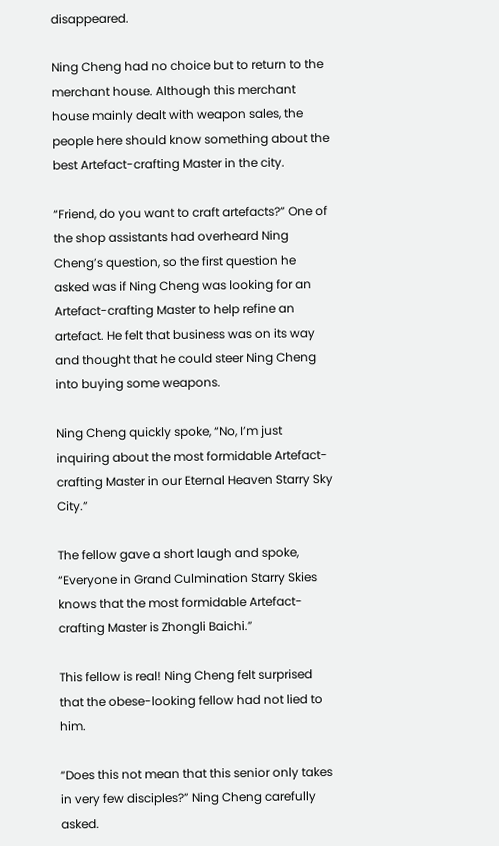disappeared.

Ning Cheng had no choice but to return to the merchant house. Although this merchant house mainly dealt with weapon sales, the people here should know something about the best Artefact-crafting Master in the city.

“Friend, do you want to craft artefacts?” One of the shop assistants had overheard Ning Cheng’s question, so the first question he asked was if Ning Cheng was looking for an Artefact-crafting Master to help refine an artefact. He felt that business was on its way and thought that he could steer Ning Cheng into buying some weapons.

Ning Cheng quickly spoke, “No, I’m just inquiring about the most formidable Artefact-crafting Master in our Eternal Heaven Starry Sky City.”

The fellow gave a short laugh and spoke, “Everyone in Grand Culmination Starry Skies knows that the most formidable Artefact-crafting Master is Zhongli Baichi.”

This fellow is real! Ning Cheng felt surprised that the obese-looking fellow had not lied to him.

“Does this not mean that this senior only takes in very few disciples?” Ning Cheng carefully asked.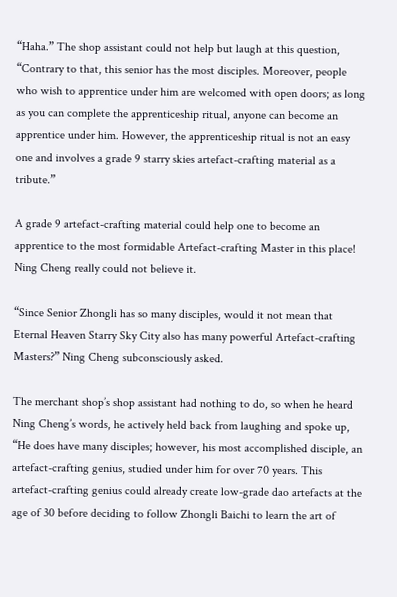“Haha.” The shop assistant could not help but laugh at this question, “Contrary to that, this senior has the most disciples. Moreover, people who wish to apprentice under him are welcomed with open doors; as long as you can complete the apprenticeship ritual, anyone can become an apprentice under him. However, the apprenticeship ritual is not an easy one and involves a grade 9 starry skies artefact-crafting material as a tribute.”

A grade 9 artefact-crafting material could help one to become an apprentice to the most formidable Artefact-crafting Master in this place! Ning Cheng really could not believe it.

“Since Senior Zhongli has so many disciples, would it not mean that Eternal Heaven Starry Sky City also has many powerful Artefact-crafting Masters?” Ning Cheng subconsciously asked.

The merchant shop’s shop assistant had nothing to do, so when he heard Ning Cheng’s words, he actively held back from laughing and spoke up, “He does have many disciples; however, his most accomplished disciple, an artefact-crafting genius, studied under him for over 70 years. This artefact-crafting genius could already create low-grade dao artefacts at the age of 30 before deciding to follow Zhongli Baichi to learn the art of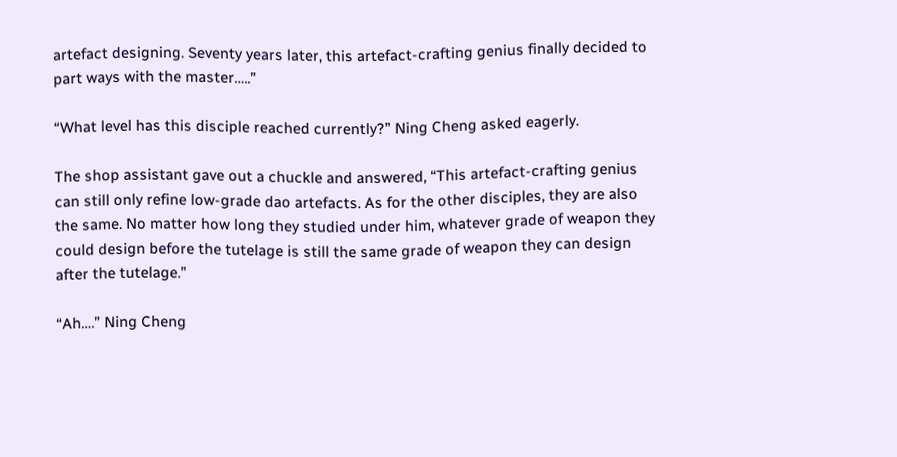artefact designing. Seventy years later, this artefact-crafting genius finally decided to part ways with the master…..”

“What level has this disciple reached currently?” Ning Cheng asked eagerly.

The shop assistant gave out a chuckle and answered, “This artefact-crafting genius can still only refine low-grade dao artefacts. As for the other disciples, they are also the same. No matter how long they studied under him, whatever grade of weapon they could design before the tutelage is still the same grade of weapon they can design after the tutelage.”

“Ah….” Ning Cheng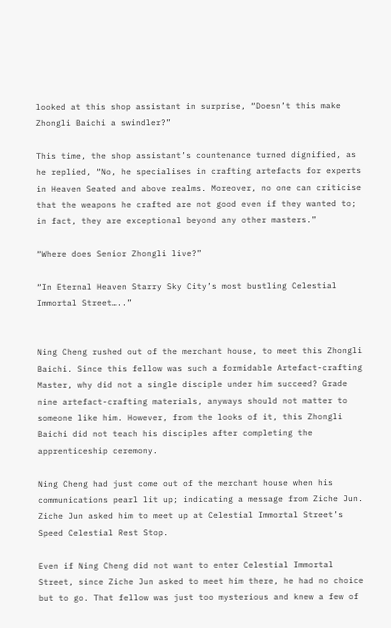looked at this shop assistant in surprise, “Doesn’t this make Zhongli Baichi a swindler?”

This time, the shop assistant’s countenance turned dignified, as he replied, “No, he specialises in crafting artefacts for experts in Heaven Seated and above realms. Moreover, no one can criticise that the weapons he crafted are not good even if they wanted to; in fact, they are exceptional beyond any other masters.”

“Where does Senior Zhongli live?”

“In Eternal Heaven Starry Sky City’s most bustling Celestial Immortal Street…..”


Ning Cheng rushed out of the merchant house, to meet this Zhongli Baichi. Since this fellow was such a formidable Artefact-crafting Master, why did not a single disciple under him succeed? Grade nine artefact-crafting materials, anyways should not matter to someone like him. However, from the looks of it, this Zhongli Baichi did not teach his disciples after completing the apprenticeship ceremony.

Ning Cheng had just come out of the merchant house when his communications pearl lit up; indicating a message from Ziche Jun. Ziche Jun asked him to meet up at Celestial Immortal Street’s Speed Celestial Rest Stop.

Even if Ning Cheng did not want to enter Celestial Immortal Street, since Ziche Jun asked to meet him there, he had no choice but to go. That fellow was just too mysterious and knew a few of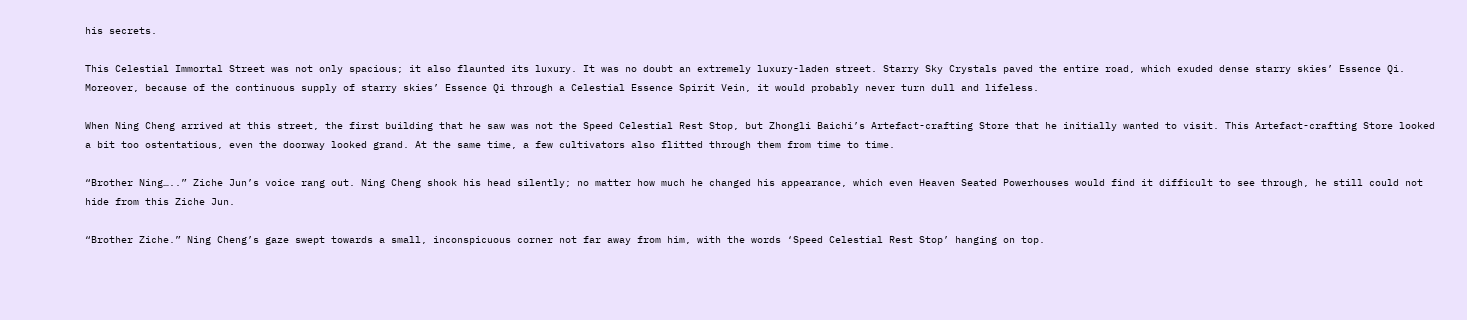his secrets.

This Celestial Immortal Street was not only spacious; it also flaunted its luxury. It was no doubt an extremely luxury-laden street. Starry Sky Crystals paved the entire road, which exuded dense starry skies’ Essence Qi. Moreover, because of the continuous supply of starry skies’ Essence Qi through a Celestial Essence Spirit Vein, it would probably never turn dull and lifeless.

When Ning Cheng arrived at this street, the first building that he saw was not the Speed Celestial Rest Stop, but Zhongli Baichi’s Artefact-crafting Store that he initially wanted to visit. This Artefact-crafting Store looked a bit too ostentatious, even the doorway looked grand. At the same time, a few cultivators also flitted through them from time to time.

“Brother Ning…..” Ziche Jun’s voice rang out. Ning Cheng shook his head silently; no matter how much he changed his appearance, which even Heaven Seated Powerhouses would find it difficult to see through, he still could not hide from this Ziche Jun.

“Brother Ziche.” Ning Cheng’s gaze swept towards a small, inconspicuous corner not far away from him, with the words ‘Speed Celestial Rest Stop’ hanging on top.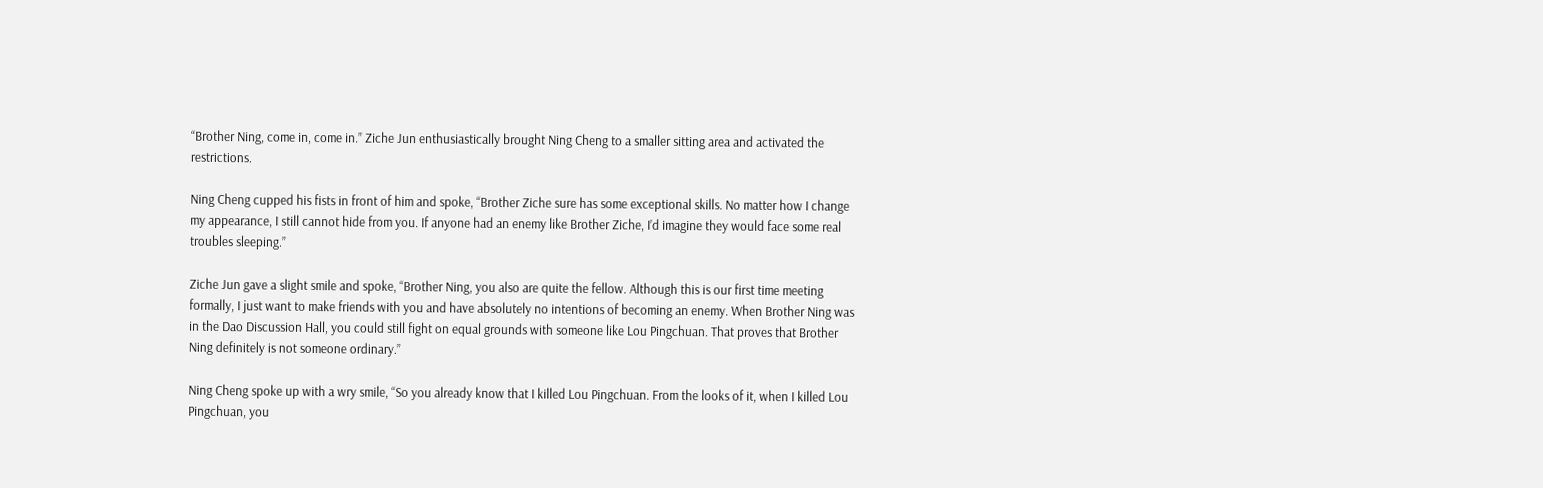“Brother Ning, come in, come in.” Ziche Jun enthusiastically brought Ning Cheng to a smaller sitting area and activated the restrictions.

Ning Cheng cupped his fists in front of him and spoke, “Brother Ziche sure has some exceptional skills. No matter how I change my appearance, I still cannot hide from you. If anyone had an enemy like Brother Ziche, I’d imagine they would face some real troubles sleeping.”

Ziche Jun gave a slight smile and spoke, “Brother Ning, you also are quite the fellow. Although this is our first time meeting formally, I just want to make friends with you and have absolutely no intentions of becoming an enemy. When Brother Ning was in the Dao Discussion Hall, you could still fight on equal grounds with someone like Lou Pingchuan. That proves that Brother Ning definitely is not someone ordinary.”

Ning Cheng spoke up with a wry smile, “So you already know that I killed Lou Pingchuan. From the looks of it, when I killed Lou Pingchuan, you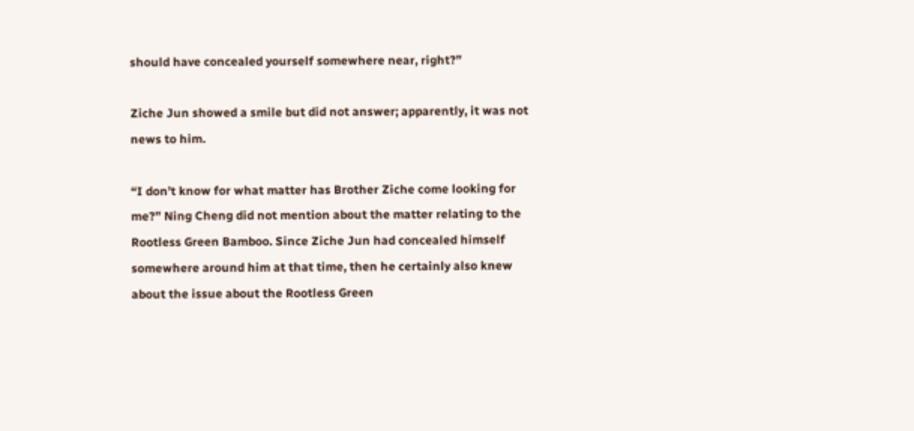should have concealed yourself somewhere near, right?”

Ziche Jun showed a smile but did not answer; apparently, it was not news to him.

“I don’t know for what matter has Brother Ziche come looking for me?” Ning Cheng did not mention about the matter relating to the Rootless Green Bamboo. Since Ziche Jun had concealed himself somewhere around him at that time, then he certainly also knew about the issue about the Rootless Green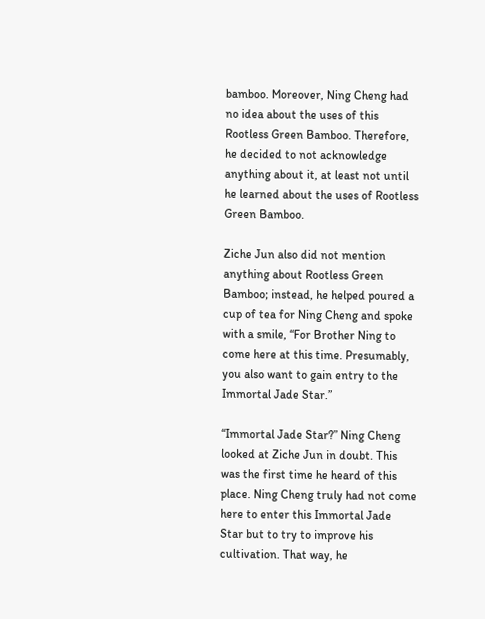bamboo. Moreover, Ning Cheng had no idea about the uses of this Rootless Green Bamboo. Therefore, he decided to not acknowledge anything about it, at least not until he learned about the uses of Rootless Green Bamboo.

Ziche Jun also did not mention anything about Rootless Green Bamboo; instead, he helped poured a cup of tea for Ning Cheng and spoke with a smile, “For Brother Ning to come here at this time. Presumably, you also want to gain entry to the Immortal Jade Star.”

“Immortal Jade Star?” Ning Cheng looked at Ziche Jun in doubt. This was the first time he heard of this place. Ning Cheng truly had not come here to enter this Immortal Jade Star but to try to improve his cultivation. That way, he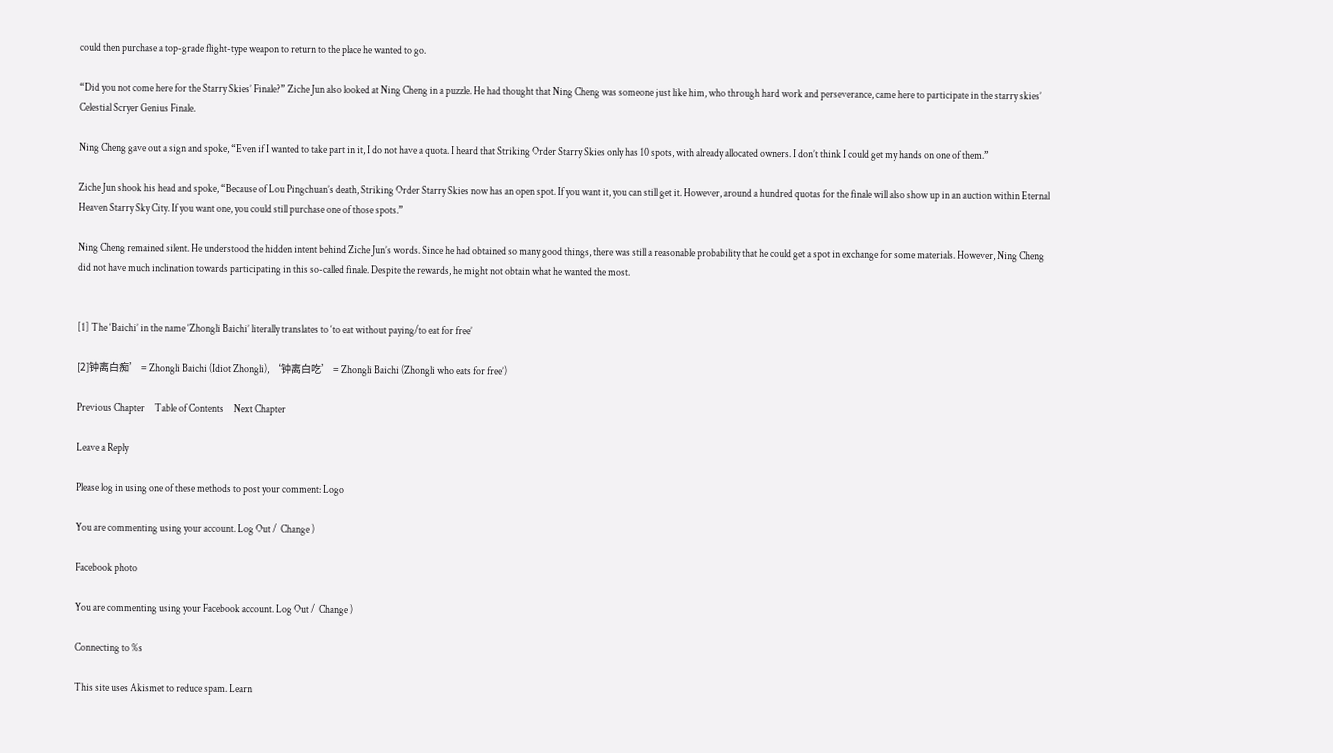could then purchase a top-grade flight-type weapon to return to the place he wanted to go.

“Did you not come here for the Starry Skies’ Finale?” Ziche Jun also looked at Ning Cheng in a puzzle. He had thought that Ning Cheng was someone just like him, who through hard work and perseverance, came here to participate in the starry skies’ Celestial Scryer Genius Finale.

Ning Cheng gave out a sign and spoke, “Even if I wanted to take part in it, I do not have a quota. I heard that Striking Order Starry Skies only has 10 spots, with already allocated owners. I don’t think I could get my hands on one of them.”

Ziche Jun shook his head and spoke, “Because of Lou Pingchuan’s death, Striking Order Starry Skies now has an open spot. If you want it, you can still get it. However, around a hundred quotas for the finale will also show up in an auction within Eternal Heaven Starry Sky City. If you want one, you could still purchase one of those spots.”

Ning Cheng remained silent. He understood the hidden intent behind Ziche Jun’s words. Since he had obtained so many good things, there was still a reasonable probability that he could get a spot in exchange for some materials. However, Ning Cheng did not have much inclination towards participating in this so-called finale. Despite the rewards, he might not obtain what he wanted the most.


[1] The ‘Baichi’ in the name ‘Zhongli Baichi’ literally translates to ‘to eat without paying/to eat for free’

[2]钟离白痴’ = Zhongli Baichi (Idiot Zhongli), ‘钟离白吃’ = Zhongli Baichi (Zhongli who eats for free’)

Previous Chapter     Table of Contents     Next Chapter

Leave a Reply

Please log in using one of these methods to post your comment: Logo

You are commenting using your account. Log Out /  Change )

Facebook photo

You are commenting using your Facebook account. Log Out /  Change )

Connecting to %s

This site uses Akismet to reduce spam. Learn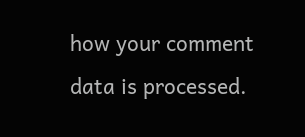how your comment data is processed.